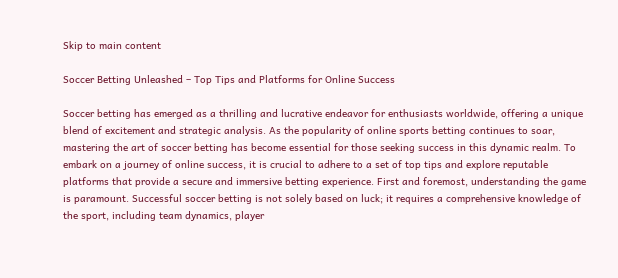Skip to main content

Soccer Betting Unleashed – Top Tips and Platforms for Online Success

Soccer betting has emerged as a thrilling and lucrative endeavor for enthusiasts worldwide, offering a unique blend of excitement and strategic analysis. As the popularity of online sports betting continues to soar, mastering the art of soccer betting has become essential for those seeking success in this dynamic realm. To embark on a journey of online success, it is crucial to adhere to a set of top tips and explore reputable platforms that provide a secure and immersive betting experience. First and foremost, understanding the game is paramount. Successful soccer betting is not solely based on luck; it requires a comprehensive knowledge of the sport, including team dynamics, player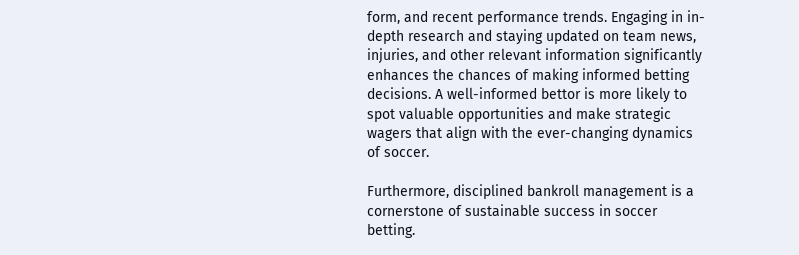form, and recent performance trends. Engaging in in-depth research and staying updated on team news, injuries, and other relevant information significantly enhances the chances of making informed betting decisions. A well-informed bettor is more likely to spot valuable opportunities and make strategic wagers that align with the ever-changing dynamics of soccer.

Furthermore, disciplined bankroll management is a cornerstone of sustainable success in soccer betting.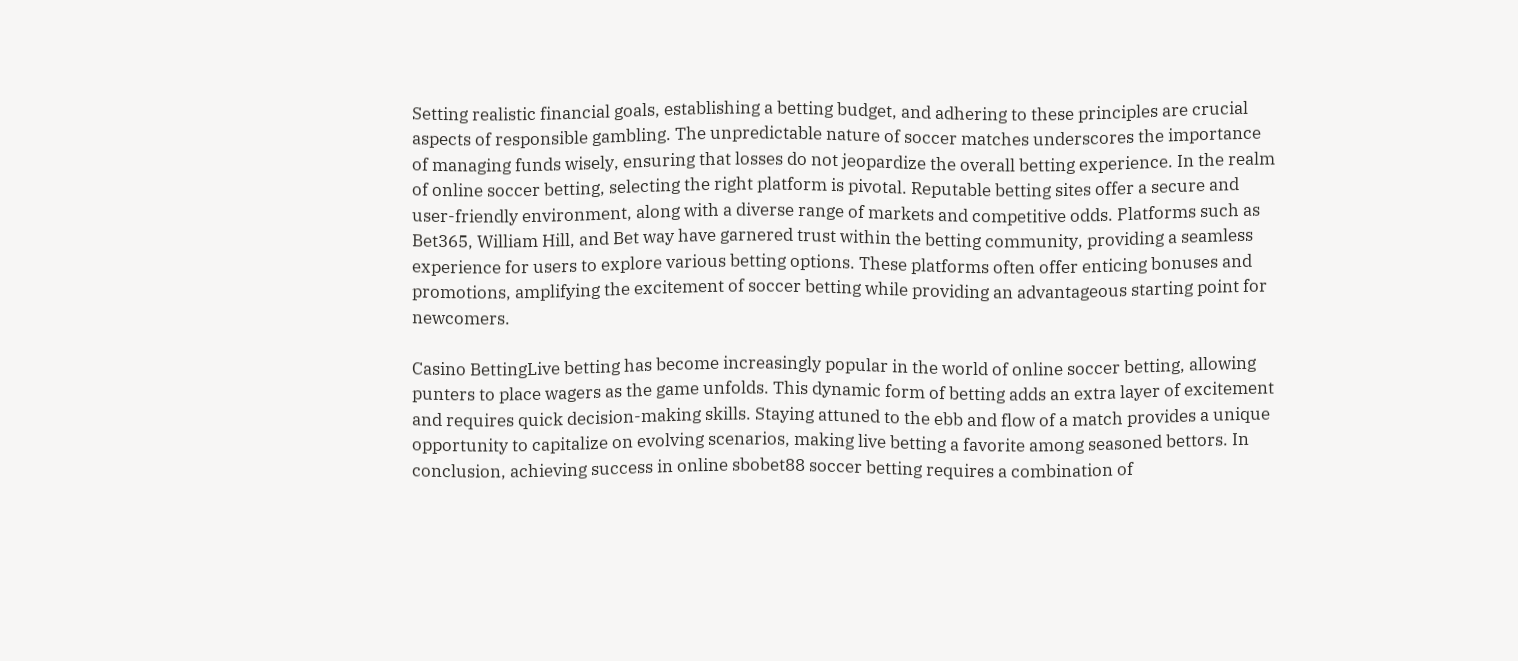Setting realistic financial goals, establishing a betting budget, and adhering to these principles are crucial aspects of responsible gambling. The unpredictable nature of soccer matches underscores the importance of managing funds wisely, ensuring that losses do not jeopardize the overall betting experience. In the realm of online soccer betting, selecting the right platform is pivotal. Reputable betting sites offer a secure and user-friendly environment, along with a diverse range of markets and competitive odds. Platforms such as Bet365, William Hill, and Bet way have garnered trust within the betting community, providing a seamless experience for users to explore various betting options. These platforms often offer enticing bonuses and promotions, amplifying the excitement of soccer betting while providing an advantageous starting point for newcomers.

Casino BettingLive betting has become increasingly popular in the world of online soccer betting, allowing punters to place wagers as the game unfolds. This dynamic form of betting adds an extra layer of excitement and requires quick decision-making skills. Staying attuned to the ebb and flow of a match provides a unique opportunity to capitalize on evolving scenarios, making live betting a favorite among seasoned bettors. In conclusion, achieving success in online sbobet88 soccer betting requires a combination of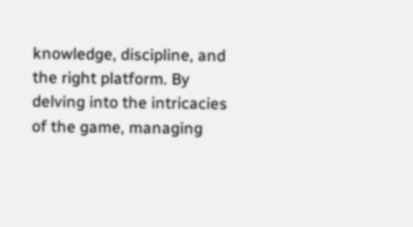knowledge, discipline, and the right platform. By delving into the intricacies of the game, managing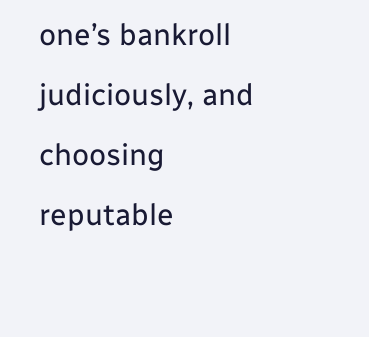one’s bankroll judiciously, and choosing reputable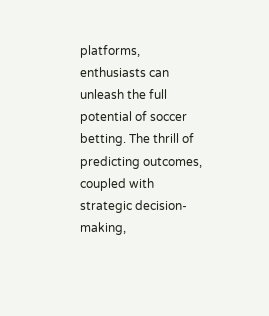platforms, enthusiasts can unleash the full potential of soccer betting. The thrill of predicting outcomes, coupled with strategic decision-making,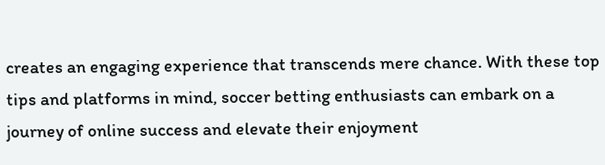creates an engaging experience that transcends mere chance. With these top tips and platforms in mind, soccer betting enthusiasts can embark on a journey of online success and elevate their enjoyment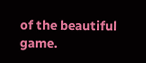of the beautiful game.